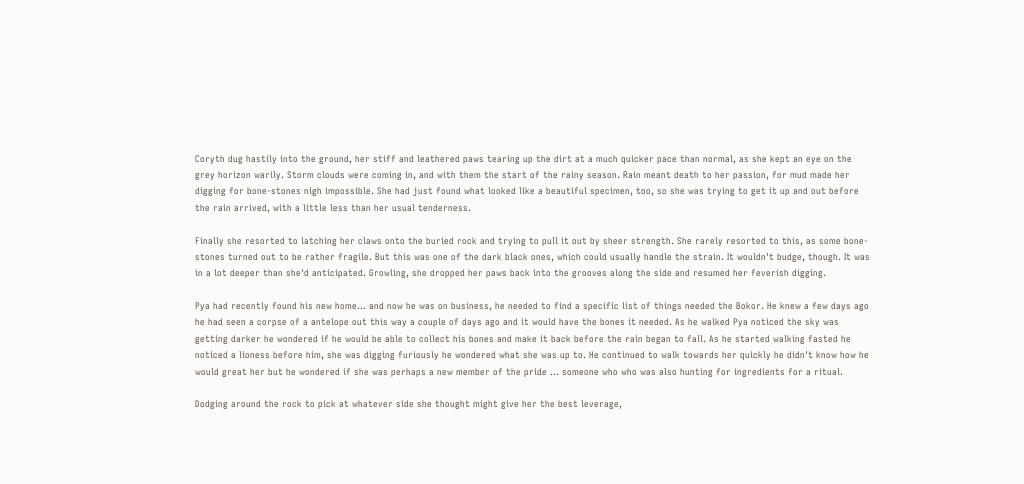Coryth dug hastily into the ground, her stiff and leathered paws tearing up the dirt at a much quicker pace than normal, as she kept an eye on the grey horizon warily. Storm clouds were coming in, and with them the start of the rainy season. Rain meant death to her passion, for mud made her digging for bone-stones nigh impossible. She had just found what looked like a beautiful specimen, too, so she was trying to get it up and out before the rain arrived, with a little less than her usual tenderness.

Finally she resorted to latching her claws onto the buried rock and trying to pull it out by sheer strength. She rarely resorted to this, as some bone-stones turned out to be rather fragile. But this was one of the dark black ones, which could usually handle the strain. It wouldn't budge, though. It was in a lot deeper than she'd anticipated. Growling, she dropped her paws back into the grooves along the side and resumed her feverish digging.

Pya had recently found his new home... and now he was on business, he needed to find a specific list of things needed the Bokor. He knew a few days ago he had seen a corpse of a antelope out this way a couple of days ago and it would have the bones it needed. As he walked Pya noticed the sky was getting darker he wondered if he would be able to collect his bones and make it back before the rain began to fall. As he started walking fasted he noticed a lioness before him, she was digging furiously he wondered what she was up to. He continued to walk towards her quickly he didn't know how he would great her but he wondered if she was perhaps a new member of the pride ... someone who who was also hunting for ingredients for a ritual.

Dodging around the rock to pick at whatever side she thought might give her the best leverage,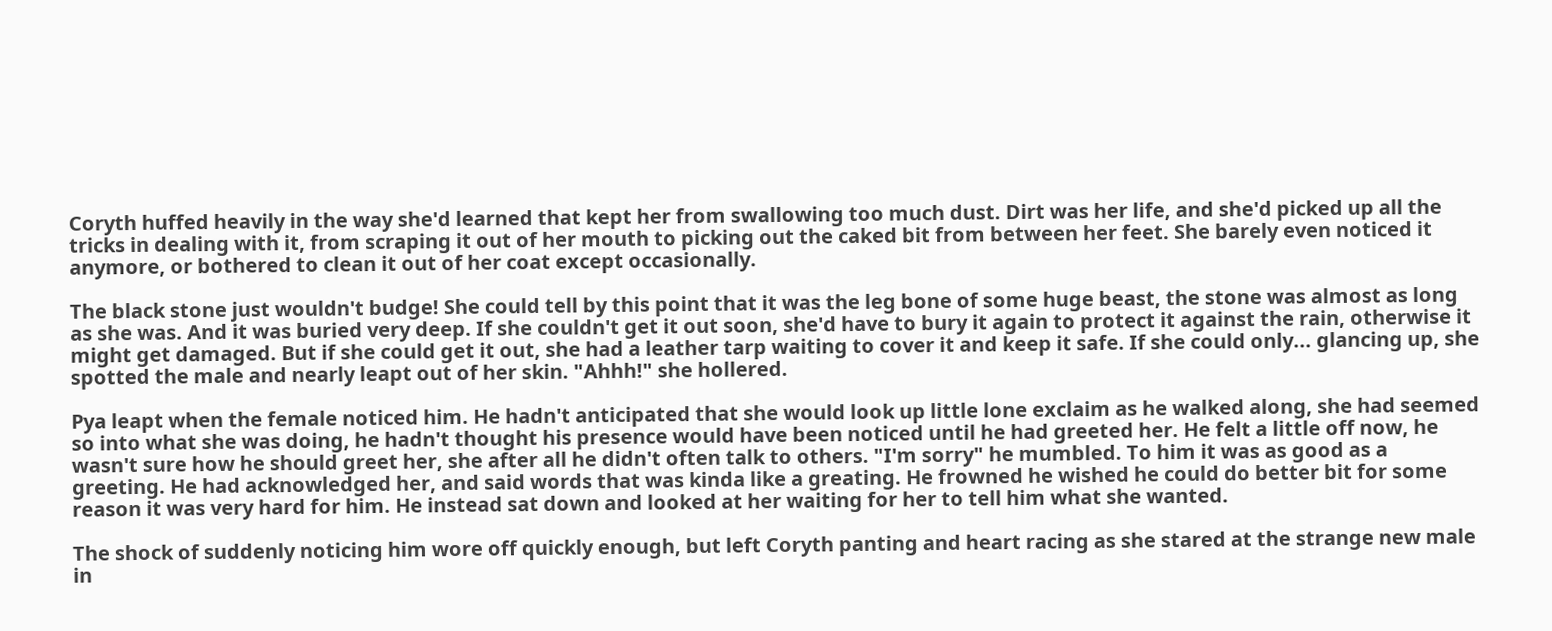Coryth huffed heavily in the way she'd learned that kept her from swallowing too much dust. Dirt was her life, and she'd picked up all the tricks in dealing with it, from scraping it out of her mouth to picking out the caked bit from between her feet. She barely even noticed it anymore, or bothered to clean it out of her coat except occasionally.

The black stone just wouldn't budge! She could tell by this point that it was the leg bone of some huge beast, the stone was almost as long as she was. And it was buried very deep. If she couldn't get it out soon, she'd have to bury it again to protect it against the rain, otherwise it might get damaged. But if she could get it out, she had a leather tarp waiting to cover it and keep it safe. If she could only... glancing up, she spotted the male and nearly leapt out of her skin. "Ahhh!" she hollered.

Pya leapt when the female noticed him. He hadn't anticipated that she would look up little lone exclaim as he walked along, she had seemed so into what she was doing, he hadn't thought his presence would have been noticed until he had greeted her. He felt a little off now, he wasn't sure how he should greet her, she after all he didn't often talk to others. "I'm sorry" he mumbled. To him it was as good as a greeting. He had acknowledged her, and said words that was kinda like a greating. He frowned he wished he could do better bit for some reason it was very hard for him. He instead sat down and looked at her waiting for her to tell him what she wanted.

The shock of suddenly noticing him wore off quickly enough, but left Coryth panting and heart racing as she stared at the strange new male in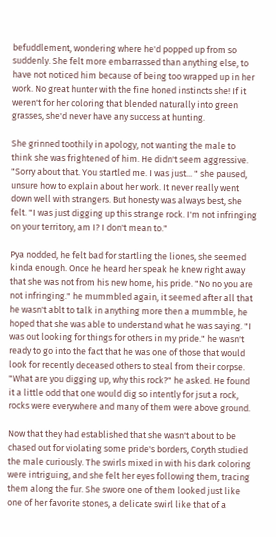befuddlement, wondering where he'd popped up from so suddenly. She felt more embarrassed than anything else, to have not noticed him because of being too wrapped up in her work. No great hunter with the fine honed instincts she! If it weren't for her coloring that blended naturally into green grasses, she'd never have any success at hunting.

She grinned toothily in apology, not wanting the male to think she was frightened of him. He didn't seem aggressive. "Sorry about that. You startled me. I was just... " she paused, unsure how to explain about her work. It never really went down well with strangers. But honesty was always best, she felt. "I was just digging up this strange rock. I'm not infringing on your territory, am I? I don't mean to."

Pya nodded, he felt bad for startling the liones, she seemed kinda enough. Once he heard her speak he knew right away that she was not from his new home, his pride. "No no you are not infringing." he mummbled again, it seemed after all that he wasn't ablt to talk in anything more then a mummble, he hoped that she was able to understand what he was saying. "I was out looking for things for others in my pride." he wasn't ready to go into the fact that he was one of those that would look for recently deceased others to steal from their corpse. "What are you digging up, why this rock?" he asked. He found it a little odd that one would dig so intently for jsut a rock, rocks were everywhere and many of them were above ground.

Now that they had established that she wasn't about to be chased out for violating some pride's borders, Coryth studied the male curiously. The swirls mixed in with his dark coloring were intriguing, and she felt her eyes following them, tracing them along the fur. She swore one of them looked just like one of her favorite stones, a delicate swirl like that of a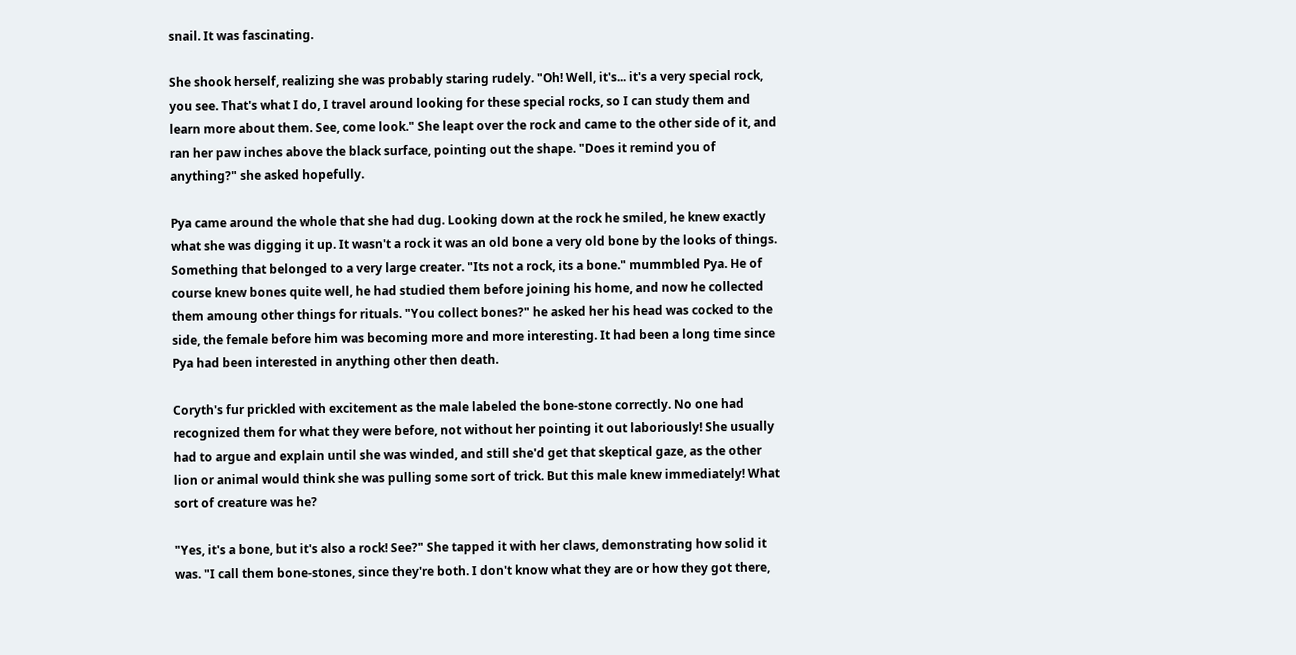snail. It was fascinating.

She shook herself, realizing she was probably staring rudely. "Oh! Well, it's... it's a very special rock, you see. That's what I do, I travel around looking for these special rocks, so I can study them and learn more about them. See, come look." She leapt over the rock and came to the other side of it, and ran her paw inches above the black surface, pointing out the shape. "Does it remind you of anything?" she asked hopefully.

Pya came around the whole that she had dug. Looking down at the rock he smiled, he knew exactly what she was digging it up. It wasn't a rock it was an old bone a very old bone by the looks of things. Something that belonged to a very large creater. "Its not a rock, its a bone." mummbled Pya. He of course knew bones quite well, he had studied them before joining his home, and now he collected them amoung other things for rituals. "You collect bones?" he asked her his head was cocked to the side, the female before him was becoming more and more interesting. It had been a long time since Pya had been interested in anything other then death.

Coryth's fur prickled with excitement as the male labeled the bone-stone correctly. No one had recognized them for what they were before, not without her pointing it out laboriously! She usually had to argue and explain until she was winded, and still she'd get that skeptical gaze, as the other lion or animal would think she was pulling some sort of trick. But this male knew immediately! What sort of creature was he?

"Yes, it's a bone, but it's also a rock! See?" She tapped it with her claws, demonstrating how solid it was. "I call them bone-stones, since they're both. I don't know what they are or how they got there,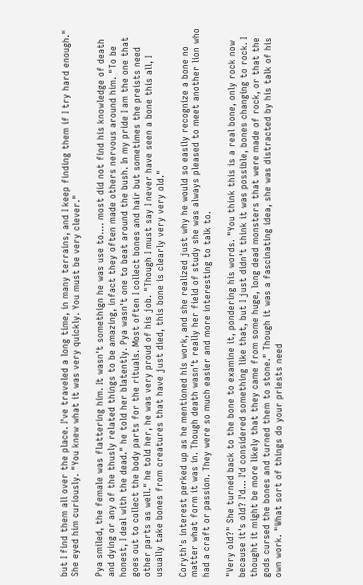but I find them all over the place. I've traveled a long time, in many terrains, and I keep finding them if I try hard enough." She eyed him curiously. "You knew what it was very quickly. You must be very clever."

Pya smiled, the female was flattering him. It wasn't somethign he was use to.... most did not find his knowledge of death and dying or any of the thusly related things to be amazing, infact they often made others nervous around him. "To be honest, I deal with the dead." he told her blatently. Pya wasn't one to beat around the bush. In my pride I am the one that goes out to collect the body parts for the rituals. Most often I collect bones and hair but sometimes the preists need other parts as well." he told her, he was very proud of his job. "Though I must say I never have seen a bone this all, I usually take bones from creatures that have just died, this bone is clearly very very old."

Coryth's interest perked up as he mentioned his work, and she realized just why he would so easily recognize a bone no matter what form it was in. Though death wasn't really her field of study she was always pleased to meet another lion who had a craft or passion. They were so much easier and more interesting to talk to.

"Very old?" She turned back to the bone to examine it, pondering his words. "You think this is a real bone, only rock now because it's old? I'd... I'd considered something like that, but I just didn't think it was possible, bones changing to rock. I thought it might be more likely that they came from some huge, long dead monsters that were made of rock, or that the gods cursed the bones and turned them to stone." Though it was a fascinating idea, she was distracted by his talk of his own work. "What sort of things do your priests need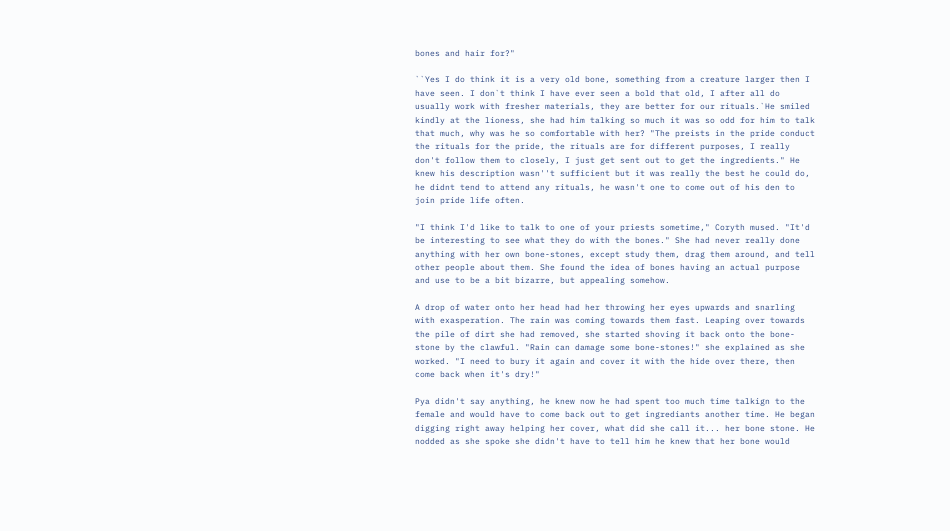bones and hair for?"

``Yes I do think it is a very old bone, something from a creature larger then I have seen. I don`t think I have ever seen a bold that old, I after all do usually work with fresher materials, they are better for our rituals.`He smiled kindly at the lioness, she had him talking so much it was so odd for him to talk that much, why was he so comfortable with her? "The preists in the pride conduct the rituals for the pride, the rituals are for different purposes, I really don't follow them to closely, I just get sent out to get the ingredients." He knew his description wasn''t sufficient but it was really the best he could do, he didnt tend to attend any rituals, he wasn't one to come out of his den to join pride life often.

"I think I'd like to talk to one of your priests sometime," Coryth mused. "It'd be interesting to see what they do with the bones." She had never really done anything with her own bone-stones, except study them, drag them around, and tell other people about them. She found the idea of bones having an actual purpose and use to be a bit bizarre, but appealing somehow.

A drop of water onto her head had her throwing her eyes upwards and snarling with exasperation. The rain was coming towards them fast. Leaping over towards the pile of dirt she had removed, she started shoving it back onto the bone-stone by the clawful. "Rain can damage some bone-stones!" she explained as she worked. "I need to bury it again and cover it with the hide over there, then come back when it's dry!"

Pya didn't say anything, he knew now he had spent too much time talkign to the female and would have to come back out to get ingrediants another time. He began digging right away helping her cover, what did she call it... her bone stone. He nodded as she spoke she didn't have to tell him he knew that her bone would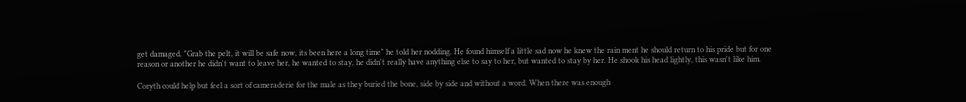get damaged. "Grab the pelt, it will be safe now, its been here a long time" he told her nodding. He found himself a little sad now he knew the rain ment he should return to his pride but for one reason or another he didn't want to leave her, he wanted to stay, he didn't really have anything else to say to her, but wanted to stay by her. He shook his head lightly, this wasn't like him.

Coryth could help but feel a sort of cameraderie for the male as they buried the bone, side by side and without a word. When there was enough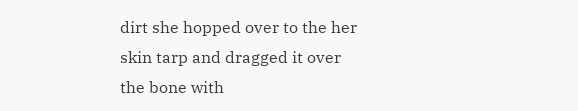dirt she hopped over to the her skin tarp and dragged it over the bone with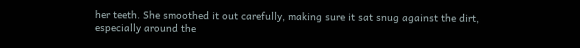her teeth. She smoothed it out carefully, making sure it sat snug against the dirt, especially around the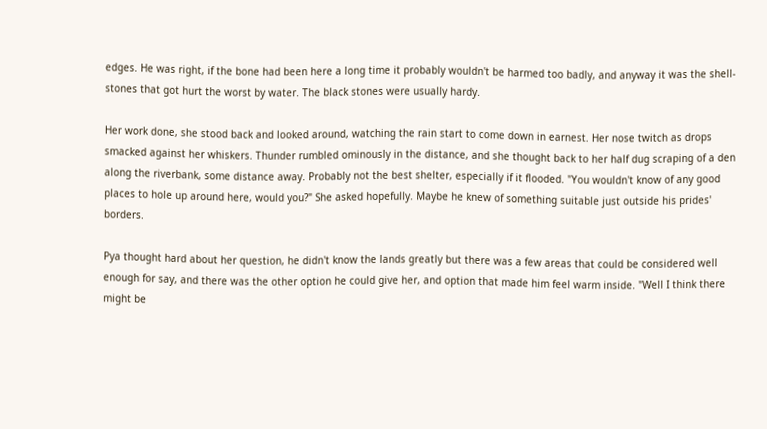edges. He was right, if the bone had been here a long time it probably wouldn't be harmed too badly, and anyway it was the shell-stones that got hurt the worst by water. The black stones were usually hardy.

Her work done, she stood back and looked around, watching the rain start to come down in earnest. Her nose twitch as drops smacked against her whiskers. Thunder rumbled ominously in the distance, and she thought back to her half dug scraping of a den along the riverbank, some distance away. Probably not the best shelter, especially if it flooded. "You wouldn't know of any good places to hole up around here, would you?" She asked hopefully. Maybe he knew of something suitable just outside his prides' borders.

Pya thought hard about her question, he didn't know the lands greatly but there was a few areas that could be considered well enough for say, and there was the other option he could give her, and option that made him feel warm inside. "Well I think there might be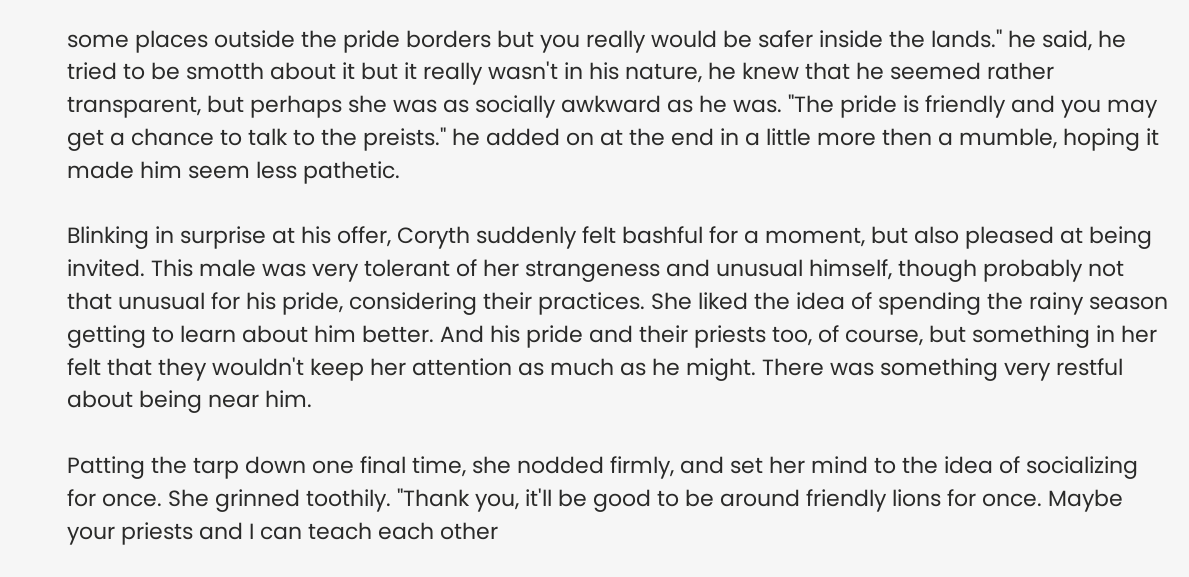some places outside the pride borders but you really would be safer inside the lands." he said, he tried to be smotth about it but it really wasn't in his nature, he knew that he seemed rather transparent, but perhaps she was as socially awkward as he was. "The pride is friendly and you may get a chance to talk to the preists." he added on at the end in a little more then a mumble, hoping it made him seem less pathetic.

Blinking in surprise at his offer, Coryth suddenly felt bashful for a moment, but also pleased at being invited. This male was very tolerant of her strangeness and unusual himself, though probably not that unusual for his pride, considering their practices. She liked the idea of spending the rainy season getting to learn about him better. And his pride and their priests too, of course, but something in her felt that they wouldn't keep her attention as much as he might. There was something very restful about being near him.

Patting the tarp down one final time, she nodded firmly, and set her mind to the idea of socializing for once. She grinned toothily. "Thank you, it'll be good to be around friendly lions for once. Maybe your priests and I can teach each other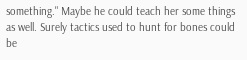something." Maybe he could teach her some things as well. Surely tactics used to hunt for bones could be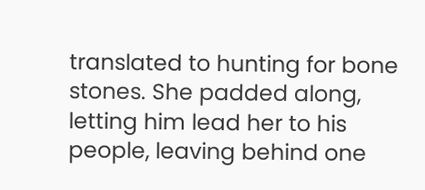translated to hunting for bone stones. She padded along, letting him lead her to his people, leaving behind one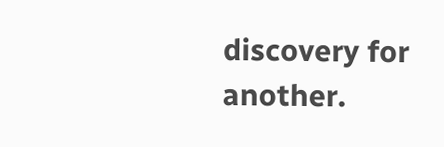discovery for another.